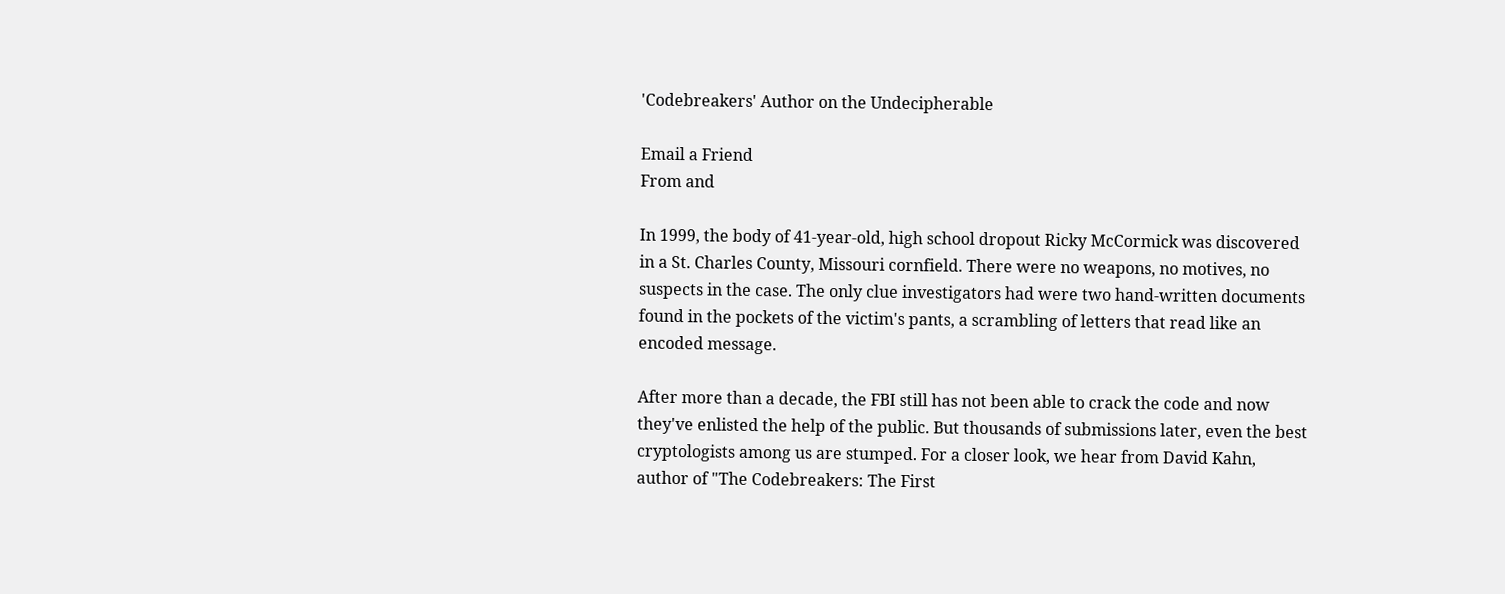'Codebreakers' Author on the Undecipherable

Email a Friend
From and

In 1999, the body of 41-year-old, high school dropout Ricky McCormick was discovered in a St. Charles County, Missouri cornfield. There were no weapons, no motives, no suspects in the case. The only clue investigators had were two hand-written documents found in the pockets of the victim's pants, a scrambling of letters that read like an encoded message.

After more than a decade, the FBI still has not been able to crack the code and now they've enlisted the help of the public. But thousands of submissions later, even the best cryptologists among us are stumped. For a closer look, we hear from David Kahn, author of "The Codebreakers: The First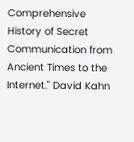Comprehensive History of Secret Communication from Ancient Times to the Internet." David Kahn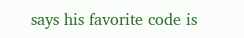says his favorite code is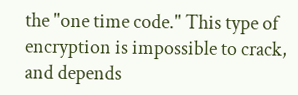the "one time code." This type of encryption is impossible to crack, and depends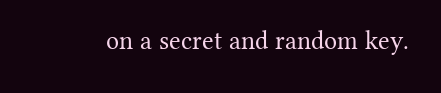on a secret and random key.